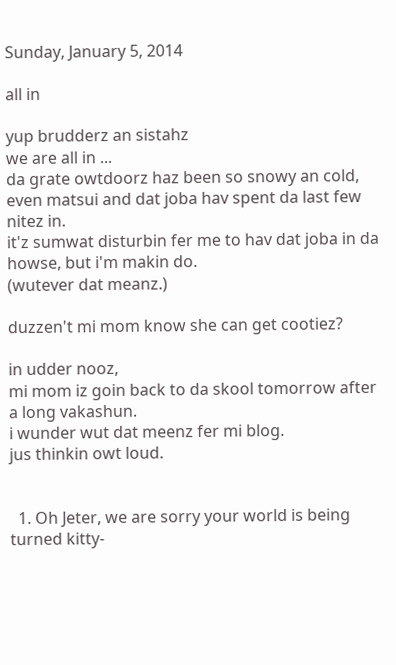Sunday, January 5, 2014

all in

yup brudderz an sistahz
we are all in ...
da grate owtdoorz haz been so snowy an cold,
even matsui and dat joba hav spent da last few nitez in.
it'z sumwat disturbin fer me to hav dat joba in da howse, but i'm makin do.
(wutever dat meanz.)

duzzen't mi mom know she can get cootiez?

in udder nooz,
mi mom iz goin back to da skool tomorrow after a long vakashun.
i wunder wut dat meenz fer mi blog.
jus thinkin owt loud.


  1. Oh Jeter, we are sorry your world is being turned kitty-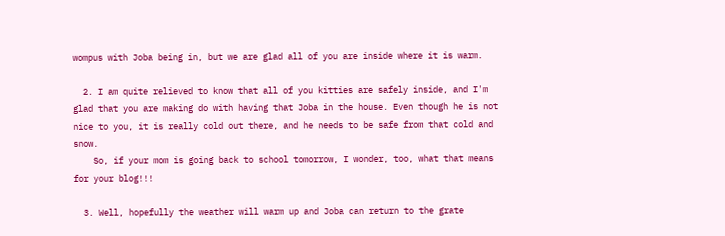wompus with Joba being in, but we are glad all of you are inside where it is warm.

  2. I am quite relieved to know that all of you kitties are safely inside, and I'm glad that you are making do with having that Joba in the house. Even though he is not nice to you, it is really cold out there, and he needs to be safe from that cold and snow.
    So, if your mom is going back to school tomorrow, I wonder, too, what that means for your blog!!!

  3. Well, hopefully the weather will warm up and Joba can return to the grate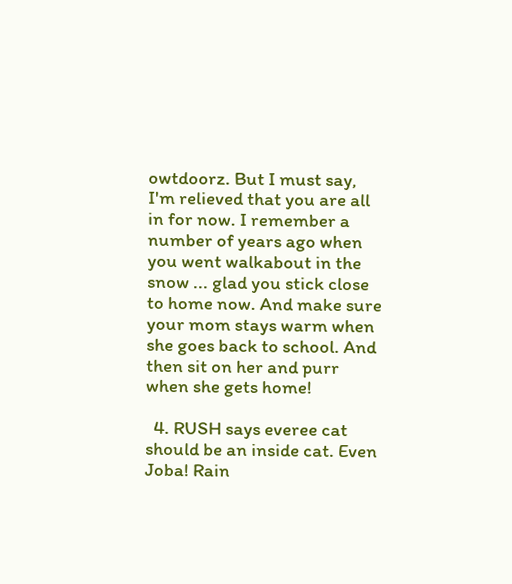owtdoorz. But I must say, I'm relieved that you are all in for now. I remember a number of years ago when you went walkabout in the snow ... glad you stick close to home now. And make sure your mom stays warm when she goes back to school. And then sit on her and purr when she gets home!

  4. RUSH says everee cat should be an inside cat. Even Joba! Rain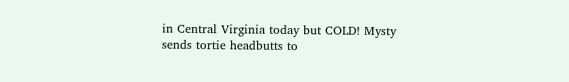in Central Virginia today but COLD! Mysty sends tortie headbutts to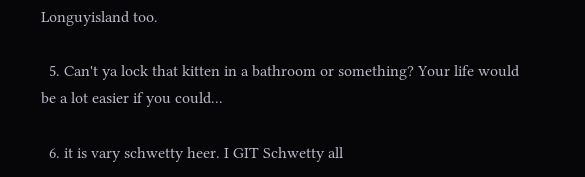Longuyisland too.

  5. Can't ya lock that kitten in a bathroom or something? Your life would be a lot easier if you could...

  6. it is vary schwetty heer. I GIT Schwetty all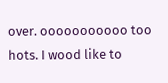over. ooooooooooo too hots. I wood like to